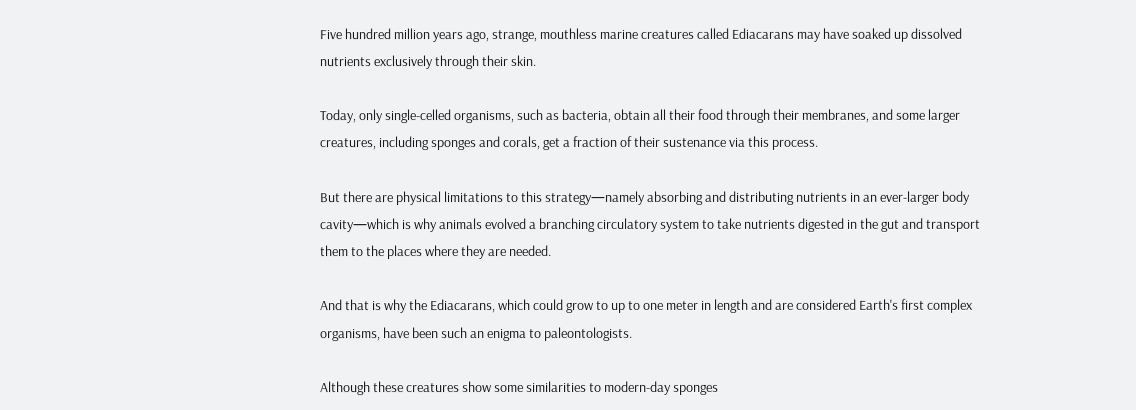Five hundred million years ago, strange, mouthless marine creatures called Ediacarans may have soaked up dissolved nutrients exclusively through their skin.

Today, only single-celled organisms, such as bacteria, obtain all their food through their membranes, and some larger creatures, including sponges and corals, get a fraction of their sustenance via this process.

But there are physical limitations to this strategy—namely absorbing and distributing nutrients in an ever-larger body cavity—which is why animals evolved a branching circulatory system to take nutrients digested in the gut and transport them to the places where they are needed.

And that is why the Ediacarans, which could grow to up to one meter in length and are considered Earth's first complex organisms, have been such an enigma to paleontologists.

Although these creatures show some similarities to modern-day sponges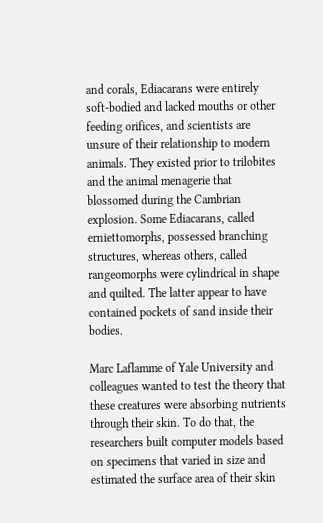and corals, Ediacarans were entirely soft-bodied and lacked mouths or other feeding orifices, and scientists are unsure of their relationship to modern animals. They existed prior to trilobites and the animal menagerie that blossomed during the Cambrian explosion. Some Ediacarans, called erniettomorphs, possessed branching structures, whereas others, called rangeomorphs were cylindrical in shape and quilted. The latter appear to have contained pockets of sand inside their bodies.

Marc Laflamme of Yale University and colleagues wanted to test the theory that these creatures were absorbing nutrients through their skin. To do that, the researchers built computer models based on specimens that varied in size and estimated the surface area of their skin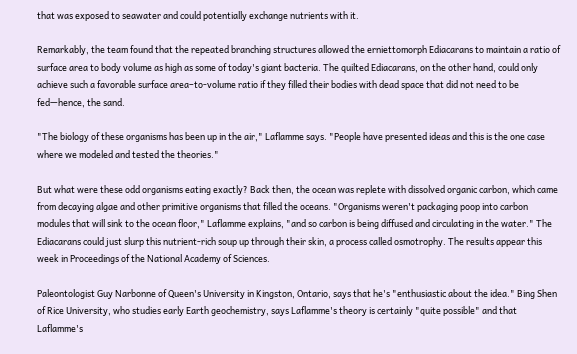that was exposed to seawater and could potentially exchange nutrients with it.

Remarkably, the team found that the repeated branching structures allowed the erniettomorph Ediacarans to maintain a ratio of surface area to body volume as high as some of today's giant bacteria. The quilted Ediacarans, on the other hand, could only achieve such a favorable surface area–to-volume ratio if they filled their bodies with dead space that did not need to be fed—hence, the sand.

"The biology of these organisms has been up in the air," Laflamme says. "People have presented ideas and this is the one case where we modeled and tested the theories."

But what were these odd organisms eating exactly? Back then, the ocean was replete with dissolved organic carbon, which came from decaying algae and other primitive organisms that filled the oceans. "Organisms weren't packaging poop into carbon modules that will sink to the ocean floor," Laflamme explains, "and so carbon is being diffused and circulating in the water." The Ediacarans could just slurp this nutrient-rich soup up through their skin, a process called osmotrophy. The results appear this week in Proceedings of the National Academy of Sciences.

Paleontologist Guy Narbonne of Queen's University in Kingston, Ontario, says that he's "enthusiastic about the idea." Bing Shen of Rice University, who studies early Earth geochemistry, says Laflamme's theory is certainly "quite possible" and that Laflamme's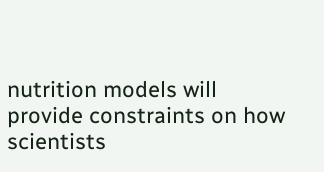nutrition models will provide constraints on how scientists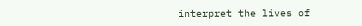interpret the lives of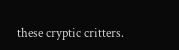these cryptic critters.